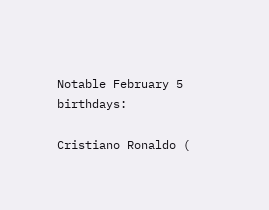Notable February 5 birthdays:

Cristiano Ronaldo (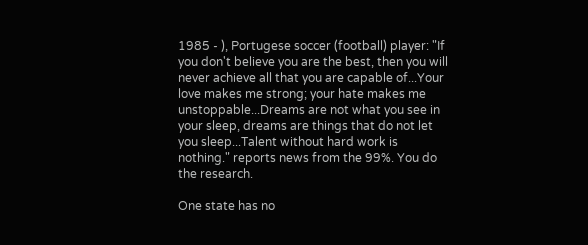1985 - ), Portugese soccer (football) player: "If you don't believe you are the best, then you will never achieve all that you are capable of...Your love makes me strong; your hate makes me unstoppable...Dreams are not what you see in your sleep, dreams are things that do not let you sleep...Talent without hard work is nothing." reports news from the 99%. You do the research.

One state has no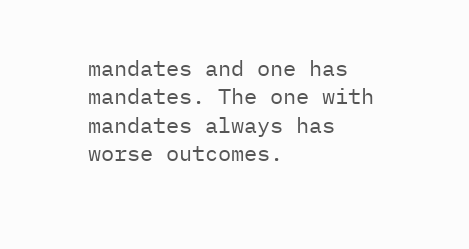mandates and one has mandates. The one with mandates always has worse outcomes.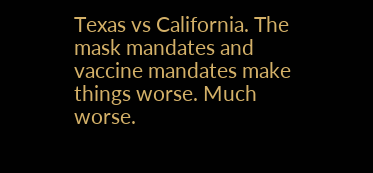Texas vs California. The mask mandates and vaccine mandates make things worse. Much worse.